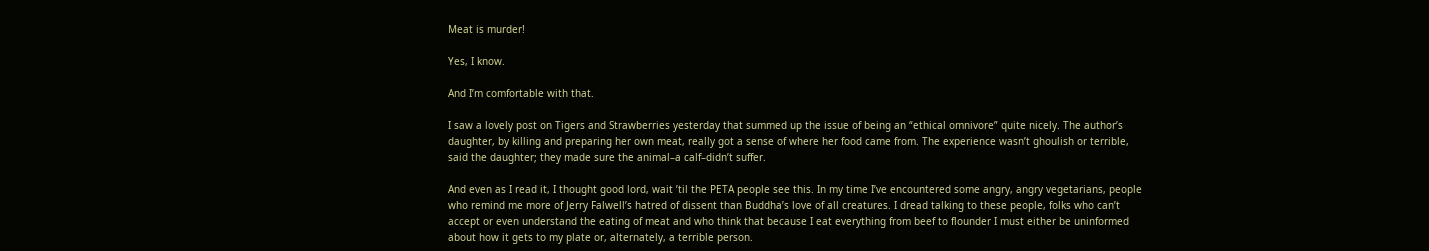Meat is murder!

Yes, I know.

And I’m comfortable with that.

I saw a lovely post on Tigers and Strawberries yesterday that summed up the issue of being an “ethical omnivore” quite nicely. The author’s daughter, by killing and preparing her own meat, really got a sense of where her food came from. The experience wasn’t ghoulish or terrible, said the daughter; they made sure the animal–a calf–didn’t suffer.

And even as I read it, I thought good lord, wait ’til the PETA people see this. In my time I’ve encountered some angry, angry vegetarians, people who remind me more of Jerry Falwell’s hatred of dissent than Buddha’s love of all creatures. I dread talking to these people, folks who can’t accept or even understand the eating of meat and who think that because I eat everything from beef to flounder I must either be uninformed about how it gets to my plate or, alternately, a terrible person.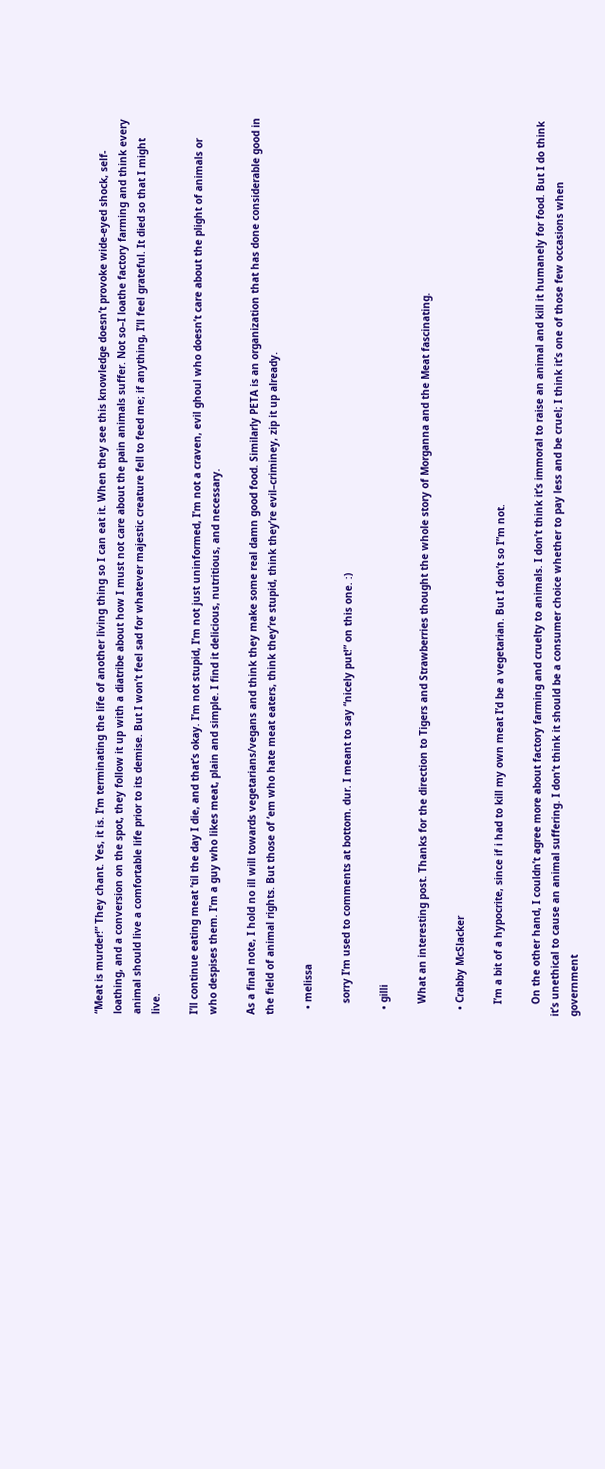“Meat is murder!” They chant. Yes, it is. I’m terminating the life of another living thing so I can eat it. When they see this knowledge doesn’t provoke wide-eyed shock, self-loathing, and a conversion on the spot, they follow it up with a diatribe about how I must not care about the pain animals suffer. Not so–I loathe factory farming and think every animal should live a comfortable life prior to its demise. But I won’t feel sad for whatever majestic creature fell to feed me; if anything, I’ll feel grateful. It died so that I might live.

I’ll continue eating meat ’til the day I die, and that’s okay. I’m not stupid, I’m not just uninformed, I’m not a craven, evil ghoul who doesn’t care about the plight of animals or who despises them. I’m a guy who likes meat, plain and simple. I find it delicious, nutritious, and necessary.

As a final note, I hold no ill will towards vegetarians/vegans and think they make some real damn good food. Similarly PETA is an organization that has done considerable good in the field of animal rights. But those of ‘em who hate meat eaters, think they’re stupid, think they’re evil–criminey, zip it up already.

  • melissa

    sorry I’m used to comments at bottom. dur. I meant to say “nicely put!” on this one. :)

  • gilli

    What an interesting post. Thanks for the direction to Tigers and Strawberries thought the whole story of Morganna and the Meat fascinating.

  • Crabby McSlacker

    I’m a bit of a hypocrite, since if i had to kill my own meat I’d be a vegetarian. But I don’t so I”m not.

    On the other hand, I couldn’t agree more about factory farming and cruelty to animals. I don’t think it’s immoral to raise an animal and kill it humanely for food. But I do think it’s unethical to cause an animal suffering. I don’t think it should be a consumer choice whether to pay less and be cruel; I think it’s one of those few occasions when government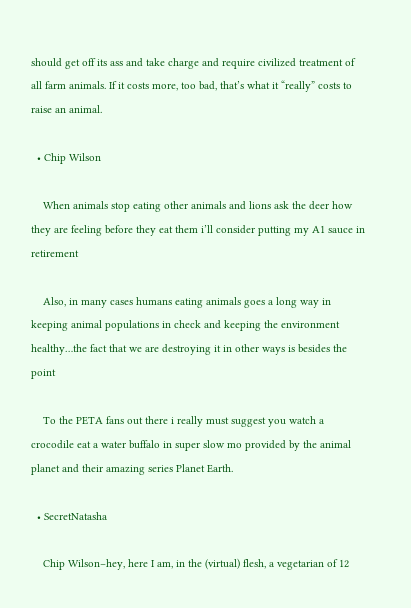should get off its ass and take charge and require civilized treatment of all farm animals. If it costs more, too bad, that’s what it “really” costs to raise an animal.

  • Chip Wilson

    When animals stop eating other animals and lions ask the deer how they are feeling before they eat them i’ll consider putting my A1 sauce in retirement

    Also, in many cases humans eating animals goes a long way in keeping animal populations in check and keeping the environment healthy…the fact that we are destroying it in other ways is besides the point

    To the PETA fans out there i really must suggest you watch a crocodile eat a water buffalo in super slow mo provided by the animal planet and their amazing series Planet Earth.

  • SecretNatasha

    Chip Wilson–hey, here I am, in the (virtual) flesh, a vegetarian of 12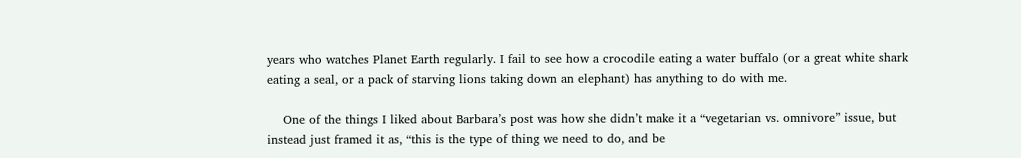years who watches Planet Earth regularly. I fail to see how a crocodile eating a water buffalo (or a great white shark eating a seal, or a pack of starving lions taking down an elephant) has anything to do with me.

    One of the things I liked about Barbara’s post was how she didn’t make it a “vegetarian vs. omnivore” issue, but instead just framed it as, “this is the type of thing we need to do, and be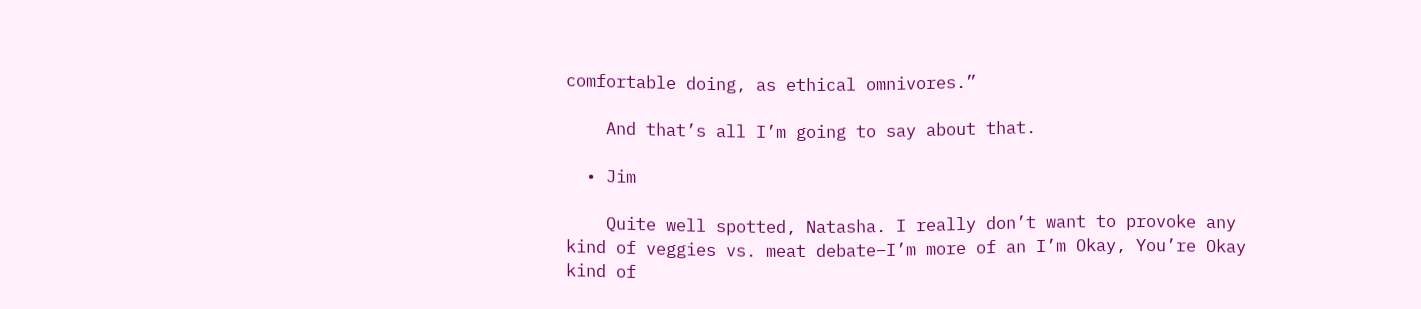comfortable doing, as ethical omnivores.”

    And that’s all I’m going to say about that.

  • Jim

    Quite well spotted, Natasha. I really don’t want to provoke any kind of veggies vs. meat debate–I’m more of an I’m Okay, You’re Okay kind of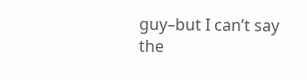guy–but I can’t say the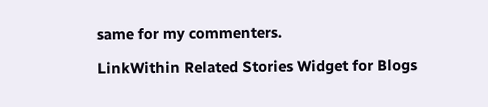same for my commenters.

LinkWithin Related Stories Widget for Blogs